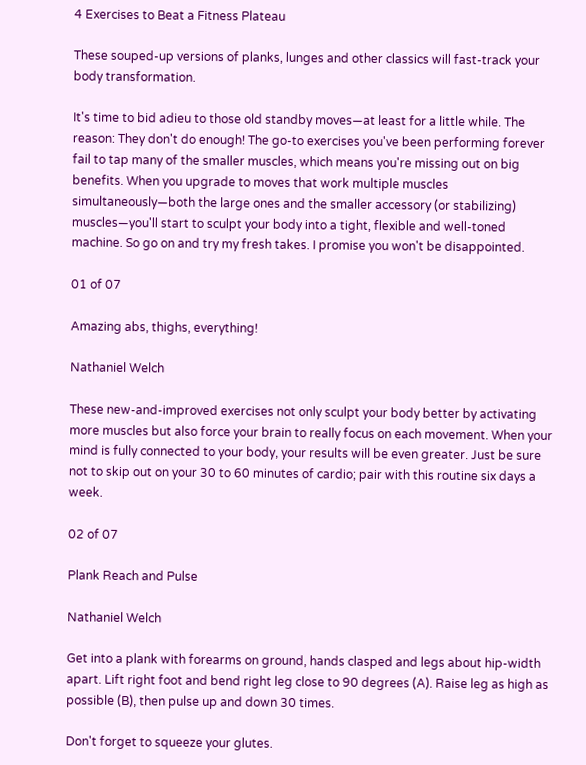4 Exercises to Beat a Fitness Plateau

These souped-up versions of planks, lunges and other classics will fast-track your body transformation.

It's time to bid adieu to those old standby moves—at least for a little while. The reason: They don't do enough! The go-to exercises you've been performing forever fail to tap many of the smaller muscles, which means you're missing out on big benefits. When you upgrade to moves that work multiple muscles simultaneously—both the large ones and the smaller accessory (or stabilizing) muscles—you'll start to sculpt your body into a tight, flexible and well-toned machine. So go on and try my fresh takes. I promise you won't be disappointed.

01 of 07

Amazing abs, thighs, everything!

Nathaniel Welch

These new-and-improved exercises not only sculpt your body better by activating more muscles but also force your brain to really focus on each movement. When your mind is fully connected to your body, your results will be even greater. Just be sure not to skip out on your 30 to 60 minutes of cardio; pair with this routine six days a week.

02 of 07

Plank Reach and Pulse

Nathaniel Welch

Get into a plank with forearms on ground, hands clasped and legs about hip-width apart. Lift right foot and bend right leg close to 90 degrees (A). Raise leg as high as possible (B), then pulse up and down 30 times.

Don't forget to squeeze your glutes.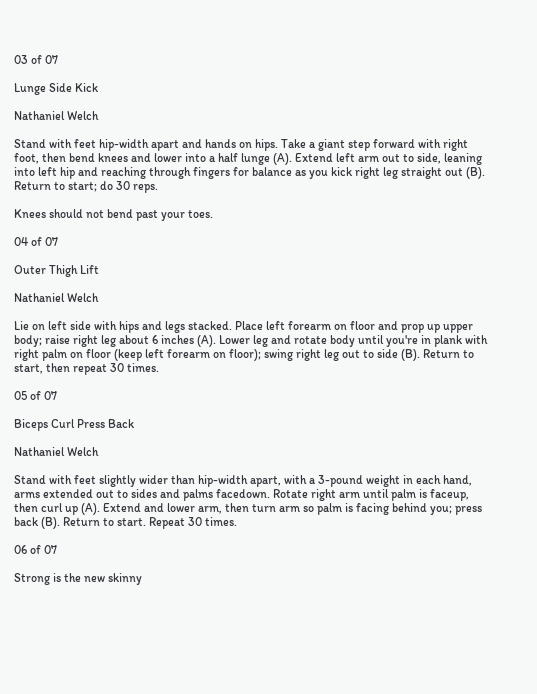03 of 07

Lunge Side Kick

Nathaniel Welch

Stand with feet hip-width apart and hands on hips. Take a giant step forward with right foot, then bend knees and lower into a half lunge (A). Extend left arm out to side, leaning into left hip and reaching through fingers for balance as you kick right leg straight out (B). Return to start; do 30 reps.

Knees should not bend past your toes.

04 of 07

Outer Thigh Lift

Nathaniel Welch

Lie on left side with hips and legs stacked. Place left forearm on floor and prop up upper body; raise right leg about 6 inches (A). Lower leg and rotate body until you're in plank with right palm on floor (keep left forearm on floor); swing right leg out to side (B). Return to start, then repeat 30 times.

05 of 07

Biceps Curl Press Back

Nathaniel Welch

Stand with feet slightly wider than hip-width apart, with a 3-pound weight in each hand, arms extended out to sides and palms facedown. Rotate right arm until palm is faceup, then curl up (A). Extend and lower arm, then turn arm so palm is facing behind you; press back (B). Return to start. Repeat 30 times.

06 of 07

Strong is the new skinny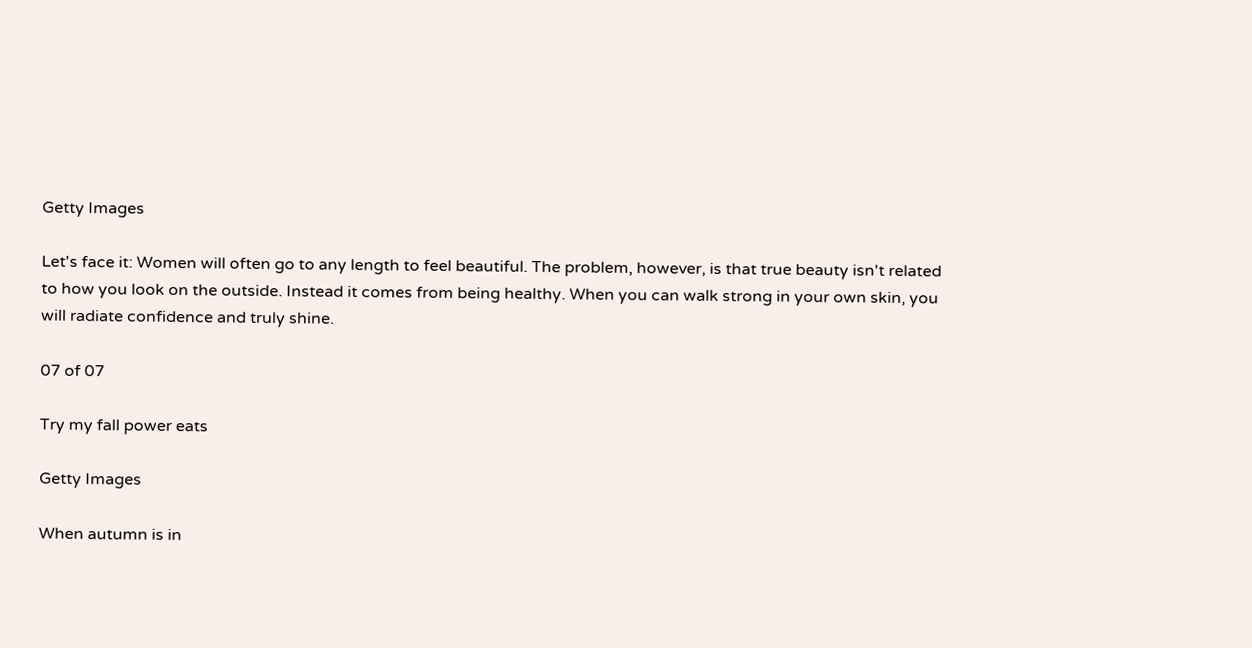Getty Images

Let's face it: Women will often go to any length to feel beautiful. The problem, however, is that true beauty isn't related to how you look on the outside. Instead it comes from being healthy. When you can walk strong in your own skin, you will radiate confidence and truly shine.

07 of 07

Try my fall power eats

Getty Images

When autumn is in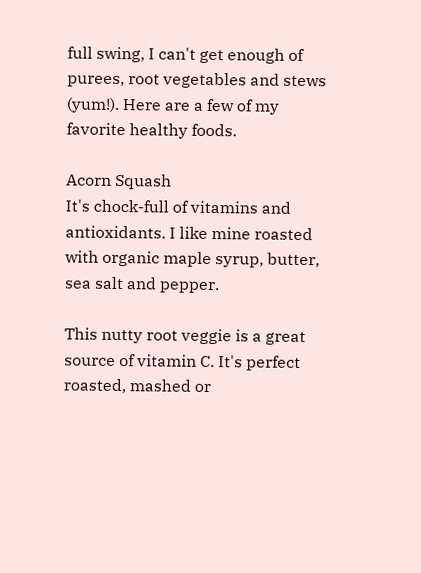full swing, I can't get enough of purees, root vegetables and stews (yum!). Here are a few of my favorite healthy foods.

Acorn Squash
It's chock-full of vitamins and antioxidants. I like mine roasted with organic maple syrup, butter, sea salt and pepper.

This nutty root veggie is a great source of vitamin C. It's perfect roasted, mashed or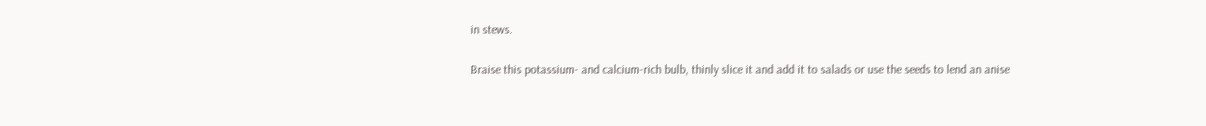in stews.

Braise this potassium- and calcium-rich bulb, thinly slice it and add it to salads or use the seeds to lend an anise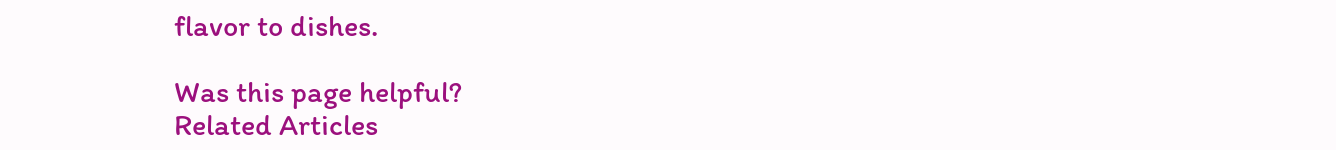flavor to dishes.

Was this page helpful?
Related Articles